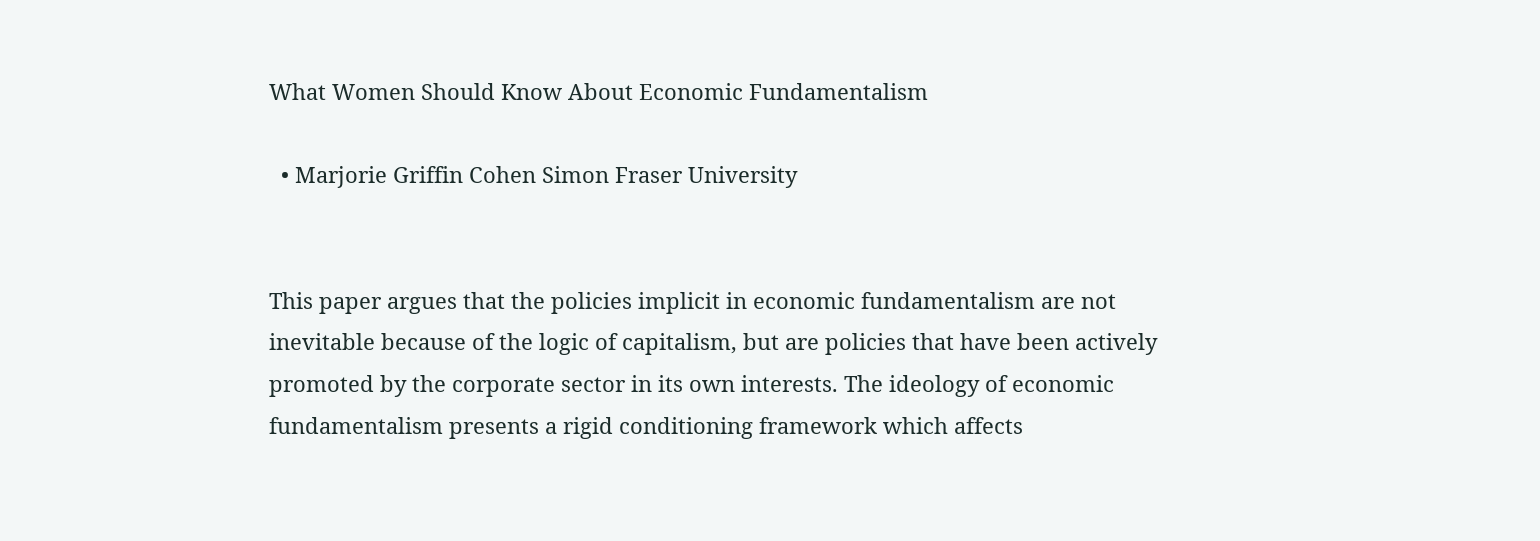What Women Should Know About Economic Fundamentalism

  • Marjorie Griffin Cohen Simon Fraser University


This paper argues that the policies implicit in economic fundamentalism are not inevitable because of the logic of capitalism, but are policies that have been actively promoted by the corporate sector in its own interests. The ideology of economic fundamentalism presents a rigid conditioning framework which affects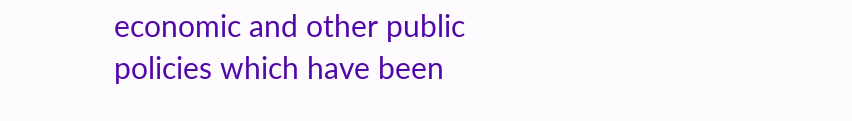economic and other public policies which have been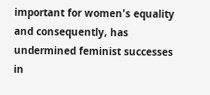important for women's equality and consequently, has undermined feminist successes in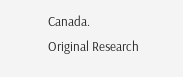Canada.
Original Research